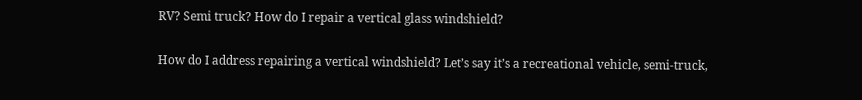RV? Semi truck? How do I repair a vertical glass windshield?

How do I address repairing a vertical windshield? Let’s say it’s a recreational vehicle, semi-truck,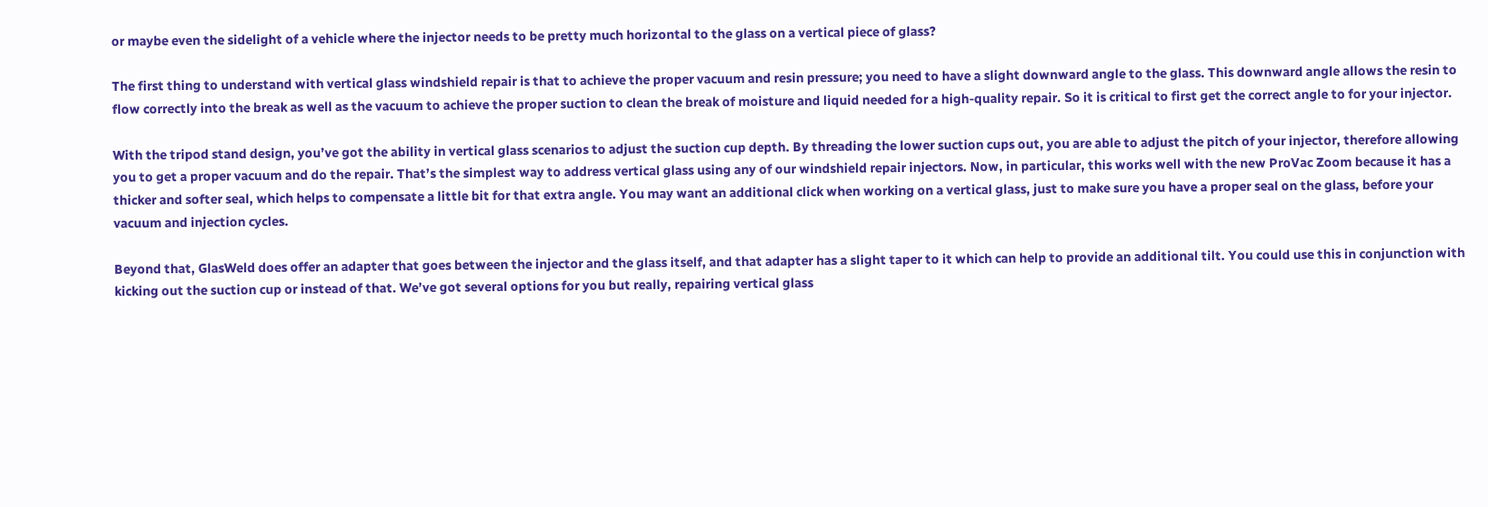or maybe even the sidelight of a vehicle where the injector needs to be pretty much horizontal to the glass on a vertical piece of glass?

The first thing to understand with vertical glass windshield repair is that to achieve the proper vacuum and resin pressure; you need to have a slight downward angle to the glass. This downward angle allows the resin to flow correctly into the break as well as the vacuum to achieve the proper suction to clean the break of moisture and liquid needed for a high-quality repair. So it is critical to first get the correct angle to for your injector.

With the tripod stand design, you’ve got the ability in vertical glass scenarios to adjust the suction cup depth. By threading the lower suction cups out, you are able to adjust the pitch of your injector, therefore allowing you to get a proper vacuum and do the repair. That’s the simplest way to address vertical glass using any of our windshield repair injectors. Now, in particular, this works well with the new ProVac Zoom because it has a thicker and softer seal, which helps to compensate a little bit for that extra angle. You may want an additional click when working on a vertical glass, just to make sure you have a proper seal on the glass, before your vacuum and injection cycles.

Beyond that, GlasWeld does offer an adapter that goes between the injector and the glass itself, and that adapter has a slight taper to it which can help to provide an additional tilt. You could use this in conjunction with kicking out the suction cup or instead of that. We’ve got several options for you but really, repairing vertical glass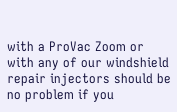with a ProVac Zoom or with any of our windshield repair injectors should be no problem if you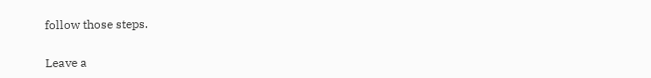follow those steps.

Leave a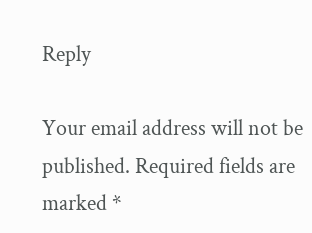Reply

Your email address will not be published. Required fields are marked *